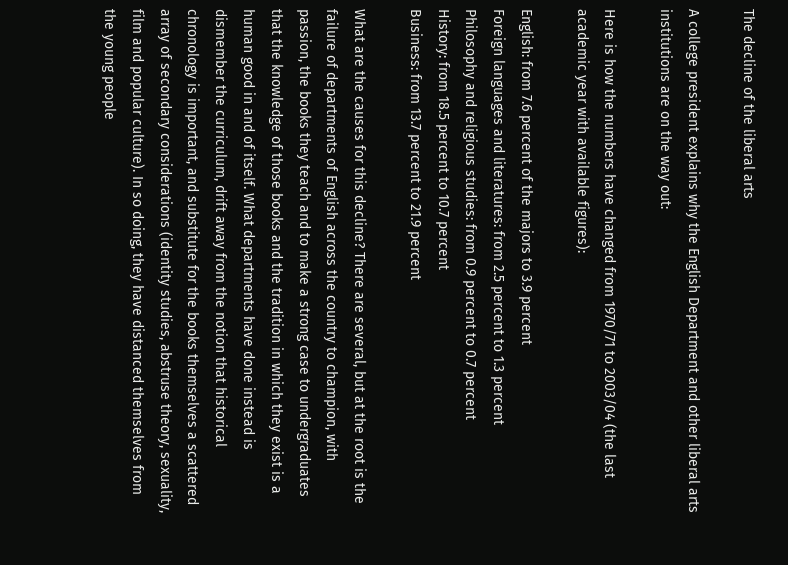The decline of the liberal arts

A college president explains why the English Department and other liberal arts institutions are on the way out:

Here is how the numbers have changed from 1970/71 to 2003/04 (the last academic year with available figures):

English: from 7.6 percent of the majors to 3.9 percent
Foreign languages and literatures: from 2.5 percent to 1.3 percent
Philosophy and religious studies: from 0.9 percent to 0.7 percent
History: from 18.5 percent to 10.7 percent
Business: from 13.7 percent to 21.9 percent

What are the causes for this decline? There are several, but at the root is the failure of departments of English across the country to champion, with passion, the books they teach and to make a strong case to undergraduates that the knowledge of those books and the tradition in which they exist is a human good in and of itself. What departments have done instead is dismember the curriculum, drift away from the notion that historical chronology is important, and substitute for the books themselves a scattered array of secondary considerations (identity studies, abstruse theory, sexuality, film and popular culture). In so doing, they have distanced themselves from the young people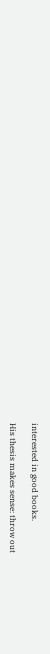interested in good books.

His thesis makes sense: throw out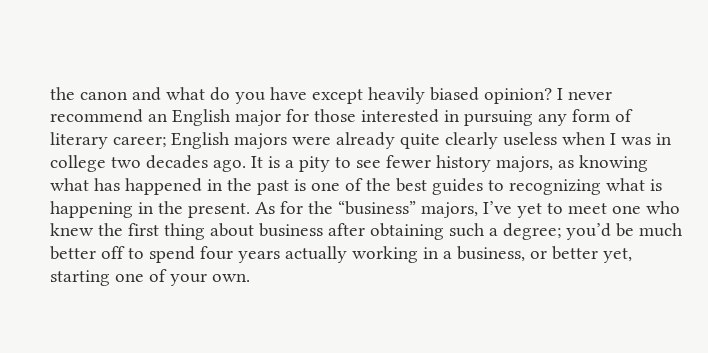the canon and what do you have except heavily biased opinion? I never recommend an English major for those interested in pursuing any form of literary career; English majors were already quite clearly useless when I was in college two decades ago. It is a pity to see fewer history majors, as knowing what has happened in the past is one of the best guides to recognizing what is happening in the present. As for the “business” majors, I’ve yet to meet one who knew the first thing about business after obtaining such a degree; you’d be much better off to spend four years actually working in a business, or better yet, starting one of your own.